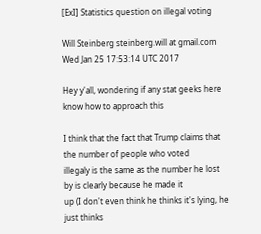[ExI] Statistics question on illegal voting

Will Steinberg steinberg.will at gmail.com
Wed Jan 25 17:53:14 UTC 2017

Hey y'all, wondering if any stat geeks here know how to approach this

I think that the fact that Trump claims that the number of people who voted
illegaly is the same as the number he lost by is clearly because he made it
up (I don't even think he thinks it's lying, he just thinks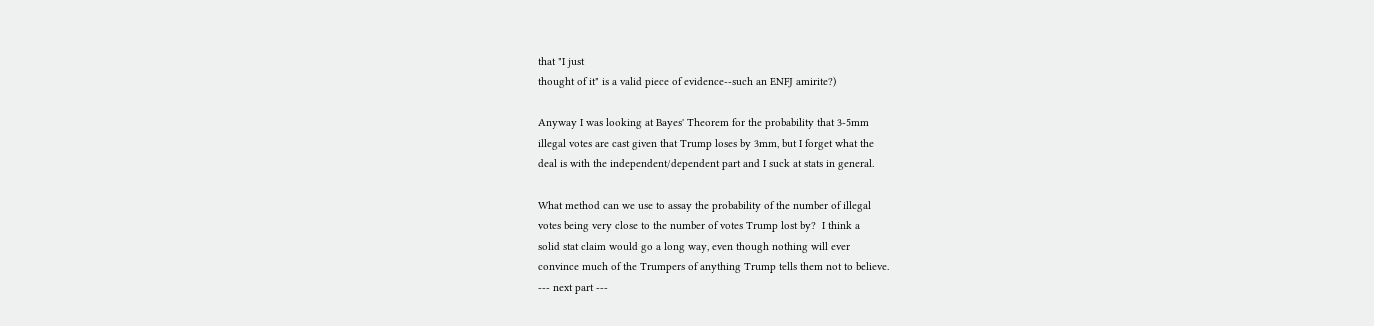that "I just
thought of it" is a valid piece of evidence--such an ENFJ amirite?)

Anyway I was looking at Bayes' Theorem for the probability that 3-5mm
illegal votes are cast given that Trump loses by 3mm, but I forget what the
deal is with the independent/dependent part and I suck at stats in general.

What method can we use to assay the probability of the number of illegal
votes being very close to the number of votes Trump lost by?  I think a
solid stat claim would go a long way, even though nothing will ever
convince much of the Trumpers of anything Trump tells them not to believe.
--- next part ---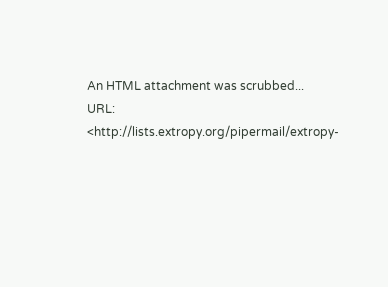An HTML attachment was scrubbed...
URL: <http://lists.extropy.org/pipermail/extropy-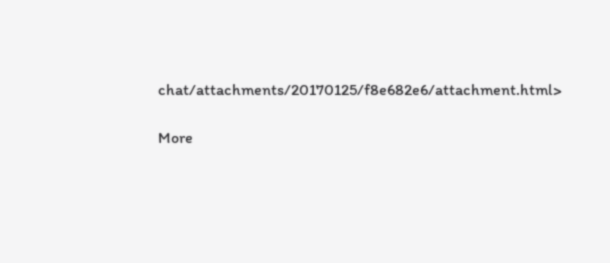chat/attachments/20170125/f8e682e6/attachment.html>

More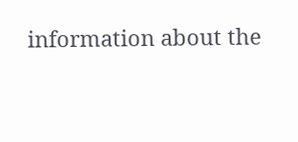information about the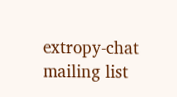extropy-chat mailing list